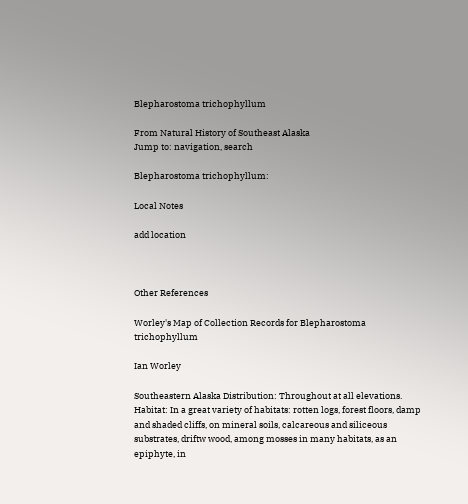Blepharostoma trichophyllum

From Natural History of Southeast Alaska
Jump to: navigation, search

Blepharostoma trichophyllum:

Local Notes

add location



Other References

Worley's Map of Collection Records for Blepharostoma trichophyllum

Ian Worley

Southeastern Alaska Distribution: Throughout at all elevations.
Habitat: In a great variety of habitats: rotten logs, forest floors, damp and shaded cliffs, on mineral soils, calcareous and siliceous substrates, driftw wood, among mosses in many habitats, as an epiphyte, in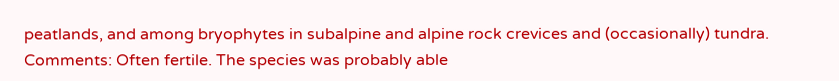peatlands, and among bryophytes in subalpine and alpine rock crevices and (occasionally) tundra.
Comments: Often fertile. The species was probably able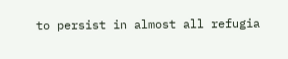to persist in almost all refugia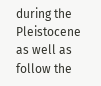during the Pleistocene as well as follow the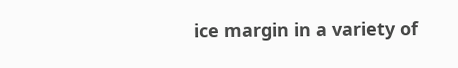ice margin in a variety of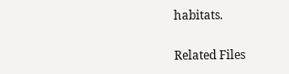habitats.

Related Files